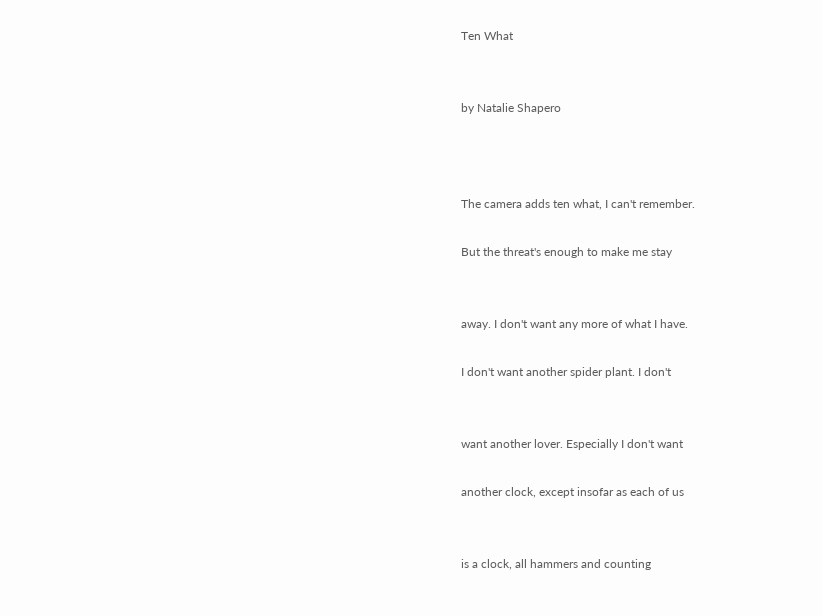Ten What


by Natalie Shapero



The camera adds ten what, I can't remember.

But the threat's enough to make me stay


away. I don't want any more of what I have.

I don't want another spider plant. I don't


want another lover. Especially I don't want

another clock, except insofar as each of us


is a clock, all hammers and counting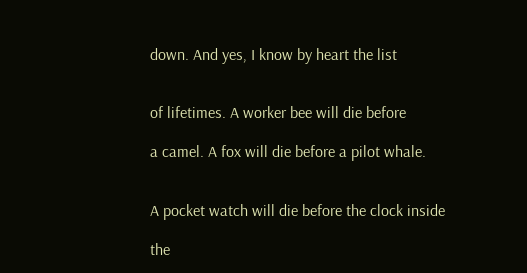down. And yes, I know by heart the list


of lifetimes. A worker bee will die before

a camel. A fox will die before a pilot whale.


A pocket watch will die before the clock inside

the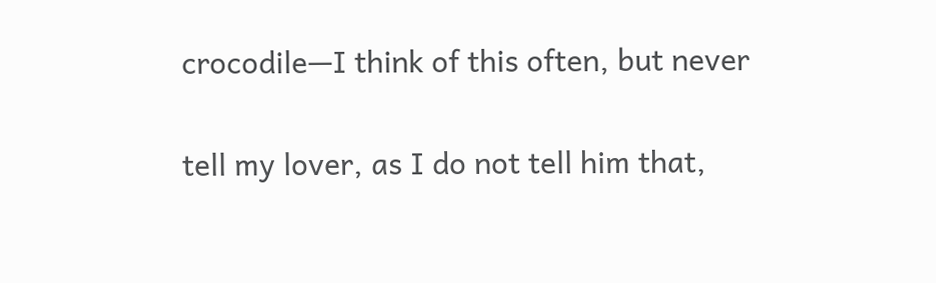crocodile—I think of this often, but never


tell my lover, as I do not tell him that,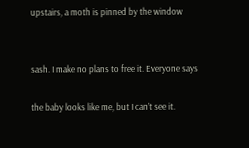upstairs, a moth is pinned by the window


sash. I make no plans to free it. Everyone says

the baby looks like me, but I can’t see it.